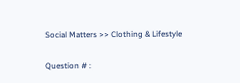Social Matters >> Clothing & Lifestyle

Question # :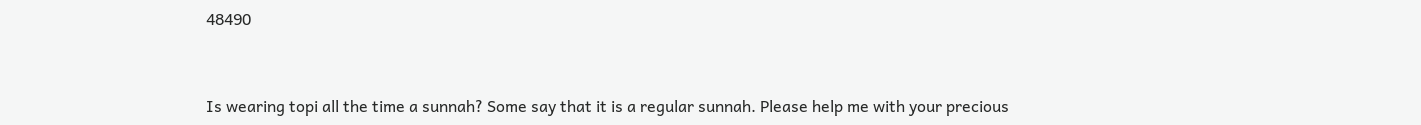48490


Is wearing topi all the time a sunnah? Some say that it is a regular sunnah. Please help me with your precious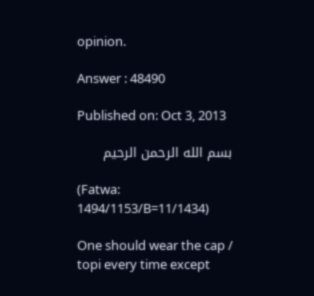opinion.

Answer : 48490

Published on: Oct 3, 2013

بسم الله الرحمن الرحيم

(Fatwa: 1494/1153/B=11/1434)

One should wear the cap / topi every time except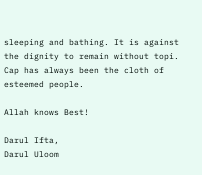sleeping and bathing. It is against the dignity to remain without topi. Cap has always been the cloth of esteemed people.

Allah knows Best!

Darul Ifta,
Darul Uloom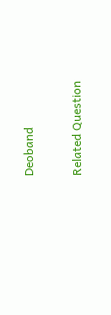Deoband

Related Question